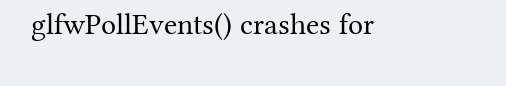glfwPollEvents() crashes for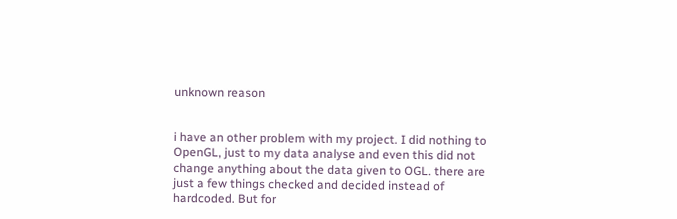unknown reason


i have an other problem with my project. I did nothing to OpenGL, just to my data analyse and even this did not change anything about the data given to OGL. there are just a few things checked and decided instead of hardcoded. But for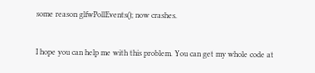some reason glfwPollEvents(); now crashes.

I hope you can help me with this problem. You can get my whole code at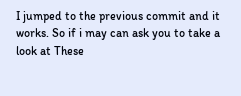I jumped to the previous commit and it works. So if i may can ask you to take a look at These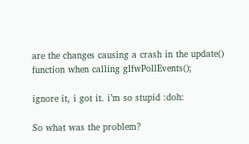are the changes causing a crash in the update() function when calling glfwPollEvents();

ignore it, i got it. i’m so stupid :doh:

So what was the problem?